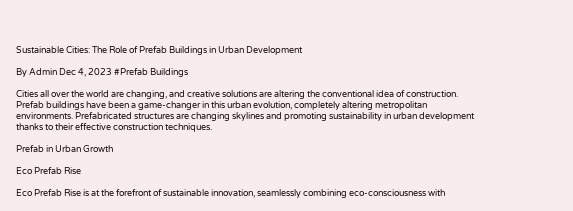Sustainable Cities: The Role of Prefab Buildings in Urban Development

By Admin Dec 4, 2023 #Prefab Buildings

Cities all over the world are changing, and creative solutions are altering the conventional idea of construction. Prefab buildings have been a game-changer in this urban evolution, completely altering metropolitan environments. Prefabricated structures are changing skylines and promoting sustainability in urban development thanks to their effective construction techniques.

Prefab in Urban Growth

Eco Prefab Rise

Eco Prefab Rise is at the forefront of sustainable innovation, seamlessly combining eco-consciousness with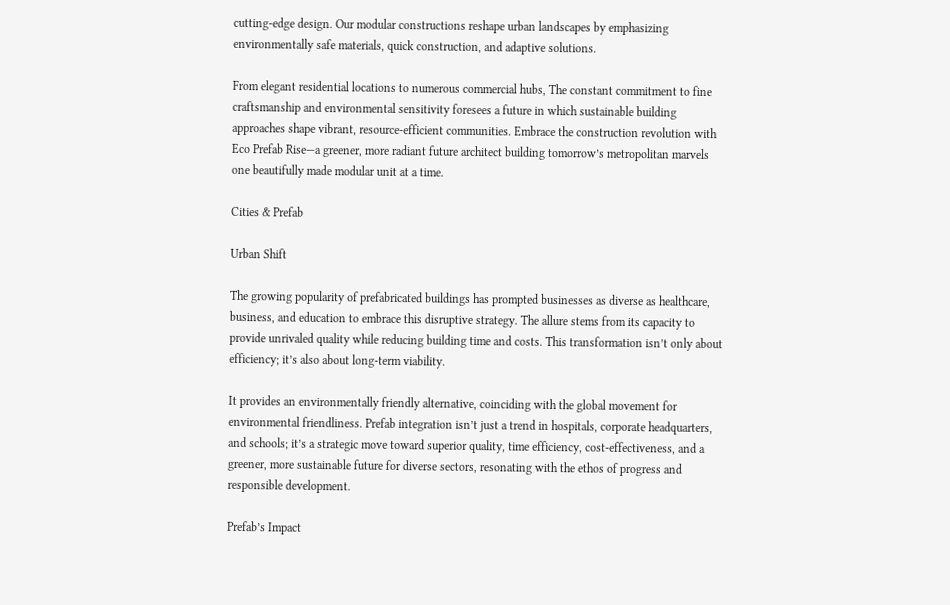cutting-edge design. Our modular constructions reshape urban landscapes by emphasizing environmentally safe materials, quick construction, and adaptive solutions.

From elegant residential locations to numerous commercial hubs, The constant commitment to fine craftsmanship and environmental sensitivity foresees a future in which sustainable building approaches shape vibrant, resource-efficient communities. Embrace the construction revolution with Eco Prefab Rise—a greener, more radiant future architect building tomorrow’s metropolitan marvels one beautifully made modular unit at a time.

Cities & Prefab

Urban Shift

The growing popularity of prefabricated buildings has prompted businesses as diverse as healthcare, business, and education to embrace this disruptive strategy. The allure stems from its capacity to provide unrivaled quality while reducing building time and costs. This transformation isn’t only about efficiency; it’s also about long-term viability.

It provides an environmentally friendly alternative, coinciding with the global movement for environmental friendliness. Prefab integration isn’t just a trend in hospitals, corporate headquarters, and schools; it’s a strategic move toward superior quality, time efficiency, cost-effectiveness, and a greener, more sustainable future for diverse sectors, resonating with the ethos of progress and responsible development.

Prefab’s Impact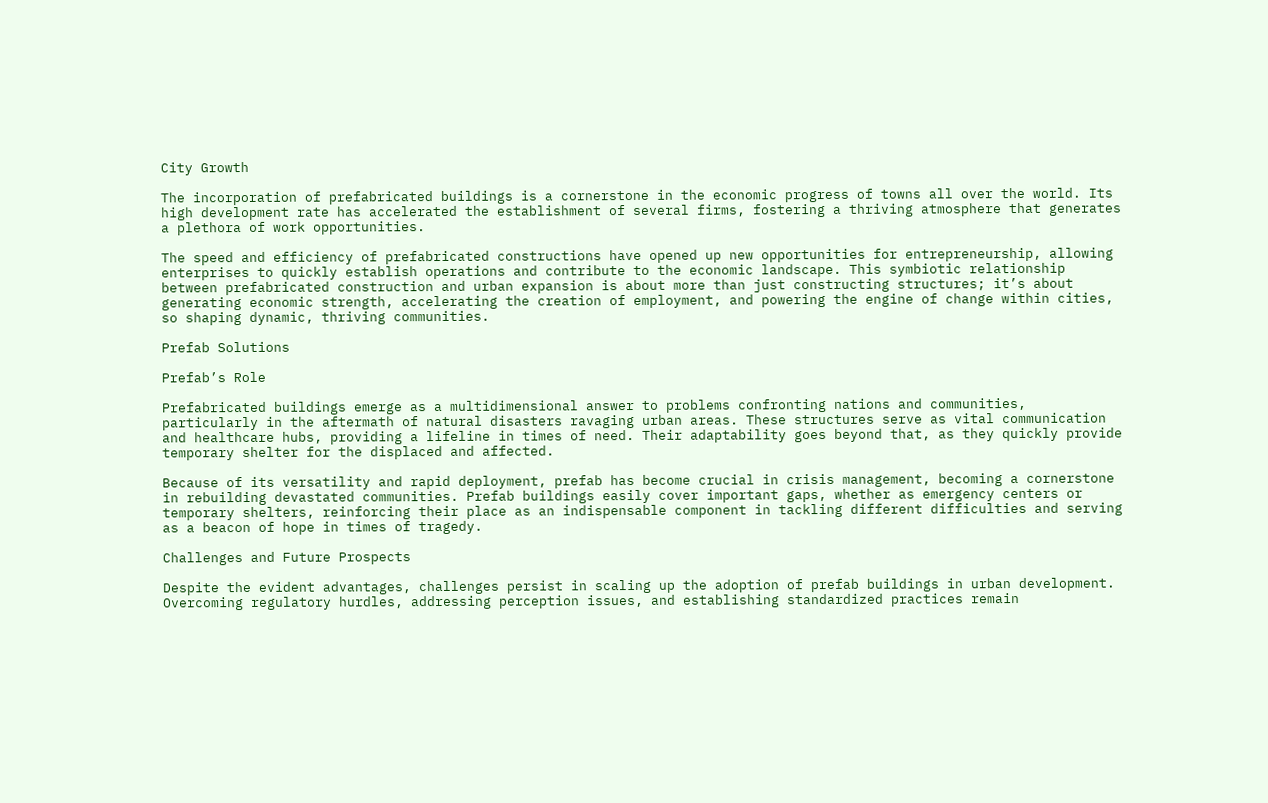City Growth

The incorporation of prefabricated buildings is a cornerstone in the economic progress of towns all over the world. Its high development rate has accelerated the establishment of several firms, fostering a thriving atmosphere that generates a plethora of work opportunities.

The speed and efficiency of prefabricated constructions have opened up new opportunities for entrepreneurship, allowing enterprises to quickly establish operations and contribute to the economic landscape. This symbiotic relationship between prefabricated construction and urban expansion is about more than just constructing structures; it’s about generating economic strength, accelerating the creation of employment, and powering the engine of change within cities, so shaping dynamic, thriving communities.

Prefab Solutions

Prefab’s Role

Prefabricated buildings emerge as a multidimensional answer to problems confronting nations and communities, particularly in the aftermath of natural disasters ravaging urban areas. These structures serve as vital communication and healthcare hubs, providing a lifeline in times of need. Their adaptability goes beyond that, as they quickly provide temporary shelter for the displaced and affected.

Because of its versatility and rapid deployment, prefab has become crucial in crisis management, becoming a cornerstone in rebuilding devastated communities. Prefab buildings easily cover important gaps, whether as emergency centers or temporary shelters, reinforcing their place as an indispensable component in tackling different difficulties and serving as a beacon of hope in times of tragedy.

Challenges and Future Prospects

Despite the evident advantages, challenges persist in scaling up the adoption of prefab buildings in urban development. Overcoming regulatory hurdles, addressing perception issues, and establishing standardized practices remain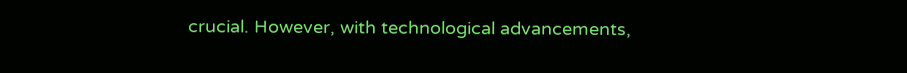crucial. However, with technological advancements,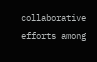collaborative efforts among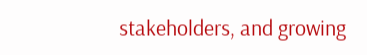stakeholders, and growing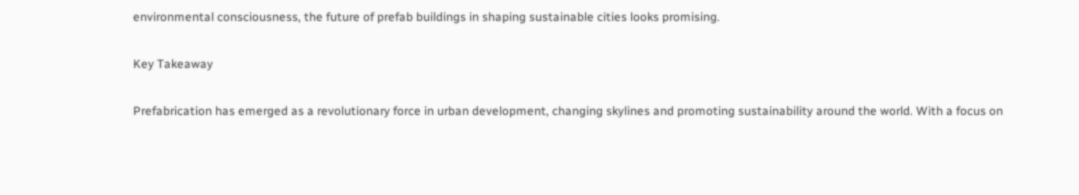environmental consciousness, the future of prefab buildings in shaping sustainable cities looks promising.

Key Takeaway

Prefabrication has emerged as a revolutionary force in urban development, changing skylines and promoting sustainability around the world. With a focus on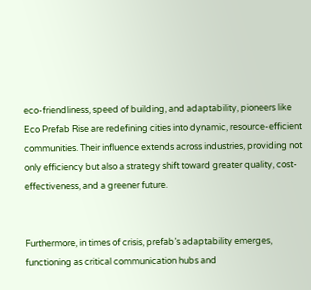eco-friendliness, speed of building, and adaptability, pioneers like Eco Prefab Rise are redefining cities into dynamic, resource-efficient communities. Their influence extends across industries, providing not only efficiency but also a strategy shift toward greater quality, cost-effectiveness, and a greener future.


Furthermore, in times of crisis, prefab’s adaptability emerges, functioning as critical communication hubs and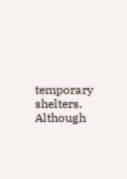temporary shelters. Although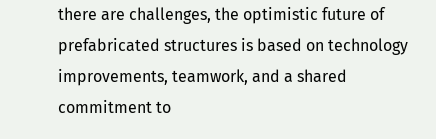there are challenges, the optimistic future of prefabricated structures is based on technology improvements, teamwork, and a shared commitment to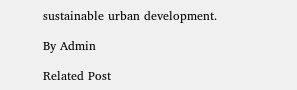sustainable urban development.

By Admin

Related Post